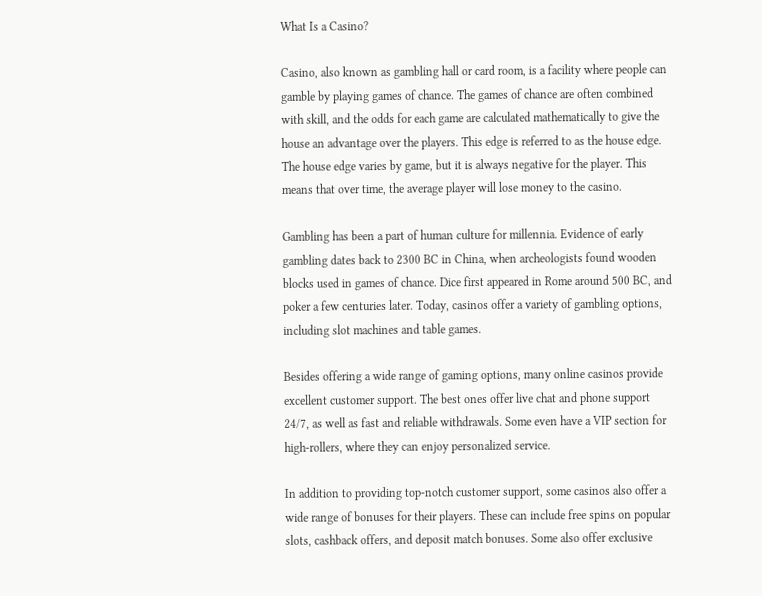What Is a Casino?

Casino, also known as gambling hall or card room, is a facility where people can gamble by playing games of chance. The games of chance are often combined with skill, and the odds for each game are calculated mathematically to give the house an advantage over the players. This edge is referred to as the house edge. The house edge varies by game, but it is always negative for the player. This means that over time, the average player will lose money to the casino.

Gambling has been a part of human culture for millennia. Evidence of early gambling dates back to 2300 BC in China, when archeologists found wooden blocks used in games of chance. Dice first appeared in Rome around 500 BC, and poker a few centuries later. Today, casinos offer a variety of gambling options, including slot machines and table games.

Besides offering a wide range of gaming options, many online casinos provide excellent customer support. The best ones offer live chat and phone support 24/7, as well as fast and reliable withdrawals. Some even have a VIP section for high-rollers, where they can enjoy personalized service.

In addition to providing top-notch customer support, some casinos also offer a wide range of bonuses for their players. These can include free spins on popular slots, cashback offers, and deposit match bonuses. Some also offer exclusive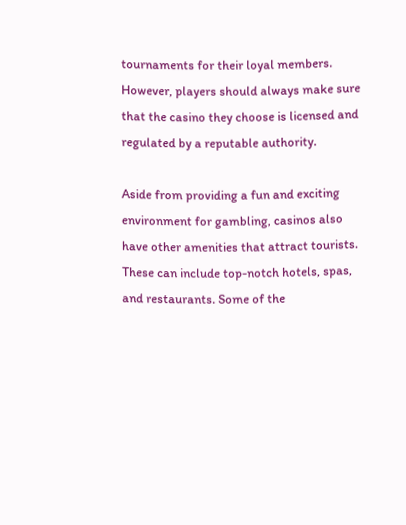tournaments for their loyal members. However, players should always make sure that the casino they choose is licensed and regulated by a reputable authority.

Aside from providing a fun and exciting environment for gambling, casinos also have other amenities that attract tourists. These can include top-notch hotels, spas, and restaurants. Some of the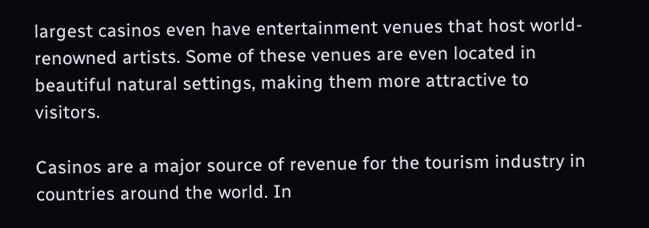largest casinos even have entertainment venues that host world-renowned artists. Some of these venues are even located in beautiful natural settings, making them more attractive to visitors.

Casinos are a major source of revenue for the tourism industry in countries around the world. In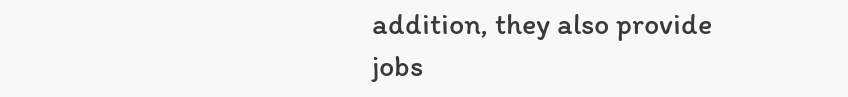addition, they also provide jobs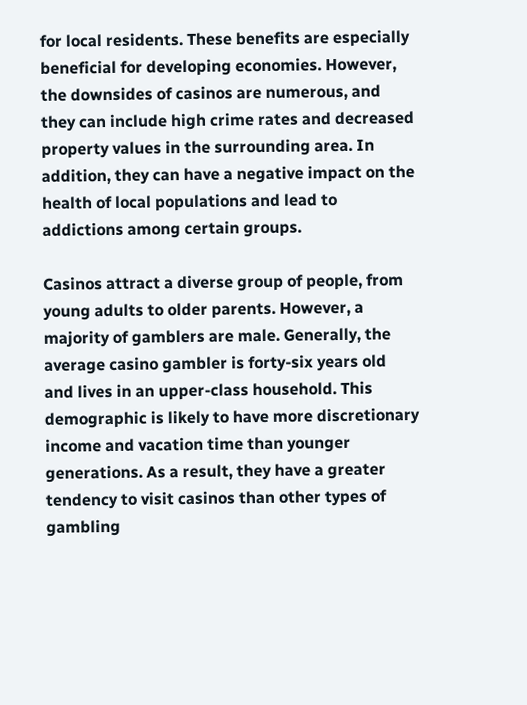for local residents. These benefits are especially beneficial for developing economies. However, the downsides of casinos are numerous, and they can include high crime rates and decreased property values in the surrounding area. In addition, they can have a negative impact on the health of local populations and lead to addictions among certain groups.

Casinos attract a diverse group of people, from young adults to older parents. However, a majority of gamblers are male. Generally, the average casino gambler is forty-six years old and lives in an upper-class household. This demographic is likely to have more discretionary income and vacation time than younger generations. As a result, they have a greater tendency to visit casinos than other types of gambling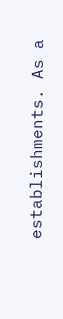establishments. As a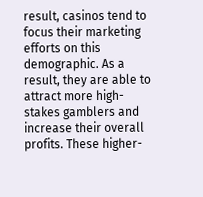result, casinos tend to focus their marketing efforts on this demographic. As a result, they are able to attract more high-stakes gamblers and increase their overall profits. These higher-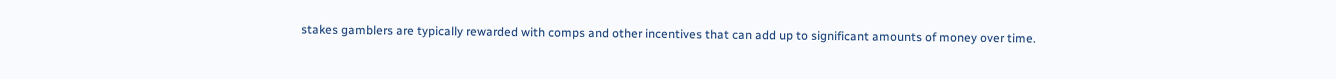stakes gamblers are typically rewarded with comps and other incentives that can add up to significant amounts of money over time.